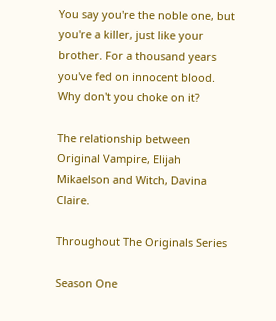You say you're the noble one, but you're a killer, just like your brother. For a thousand years you've fed on innocent blood. Why don't you choke on it?

The relationship between Original Vampire, Elijah Mikaelson and Witch, Davina Claire.

Throughout The Originals Series

Season One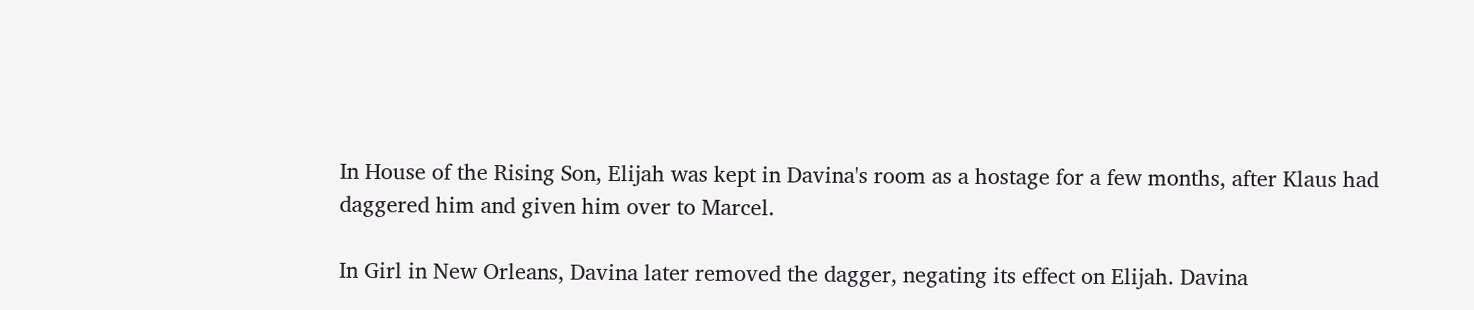In House of the Rising Son, Elijah was kept in Davina's room as a hostage for a few months, after Klaus had daggered him and given him over to Marcel.

In Girl in New Orleans, Davina later removed the dagger, negating its effect on Elijah. Davina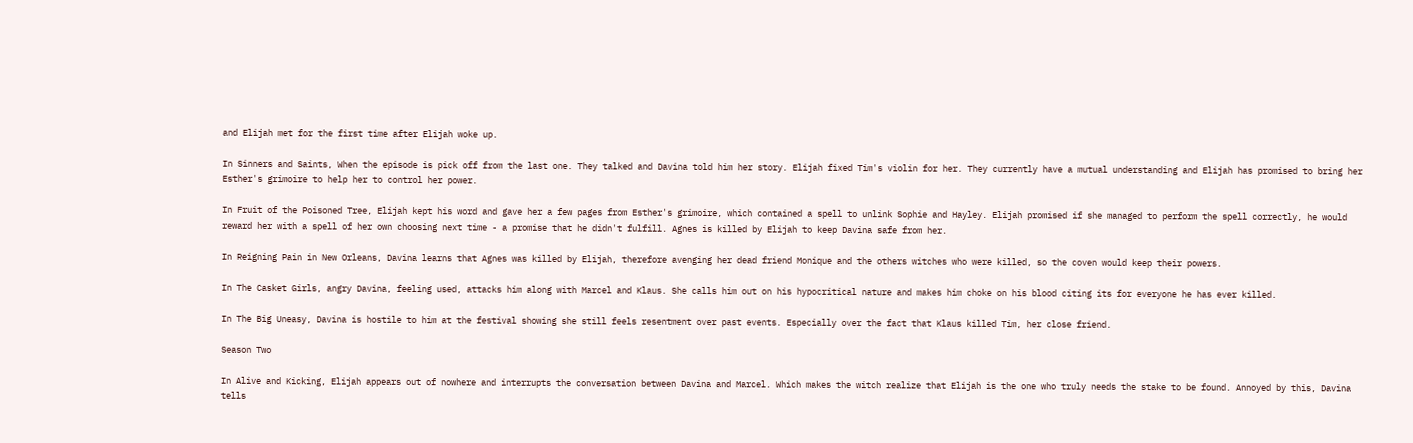and Elijah met for the first time after Elijah woke up.

In Sinners and Saints, When the episode is pick off from the last one. They talked and Davina told him her story. Elijah fixed Tim's violin for her. They currently have a mutual understanding and Elijah has promised to bring her Esther's grimoire to help her to control her power.

In Fruit of the Poisoned Tree, Elijah kept his word and gave her a few pages from Esther's grimoire, which contained a spell to unlink Sophie and Hayley. Elijah promised if she managed to perform the spell correctly, he would reward her with a spell of her own choosing next time - a promise that he didn't fulfill. Agnes is killed by Elijah to keep Davina safe from her.

In Reigning Pain in New Orleans, Davina learns that Agnes was killed by Elijah, therefore avenging her dead friend Monique and the others witches who were killed, so the coven would keep their powers.

In The Casket Girls, angry Davina, feeling used, attacks him along with Marcel and Klaus. She calls him out on his hypocritical nature and makes him choke on his blood citing its for everyone he has ever killed.

In The Big Uneasy, Davina is hostile to him at the festival showing she still feels resentment over past events. Especially over the fact that Klaus killed Tim, her close friend.

Season Two

In Alive and Kicking, Elijah appears out of nowhere and interrupts the conversation between Davina and Marcel. Which makes the witch realize that Elijah is the one who truly needs the stake to be found. Annoyed by this, Davina tells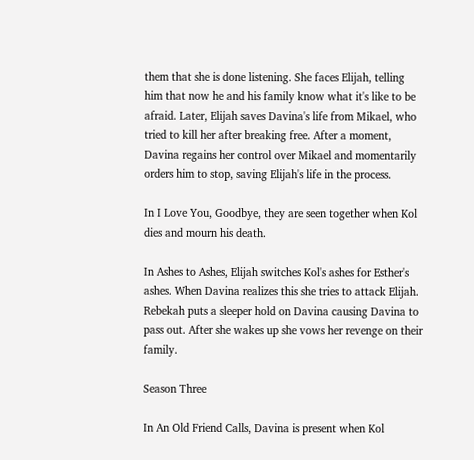them that she is done listening. She faces Elijah, telling him that now he and his family know what it's like to be afraid. Later, Elijah saves Davina's life from Mikael, who tried to kill her after breaking free. After a moment, Davina regains her control over Mikael and momentarily orders him to stop, saving Elijah's life in the process.

In I Love You, Goodbye, they are seen together when Kol dies and mourn his death.

In Ashes to Ashes, Elijah switches Kol's ashes for Esther's ashes. When Davina realizes this she tries to attack Elijah. Rebekah puts a sleeper hold on Davina causing Davina to pass out. After she wakes up she vows her revenge on their family.

Season Three

In An Old Friend Calls, Davina is present when Kol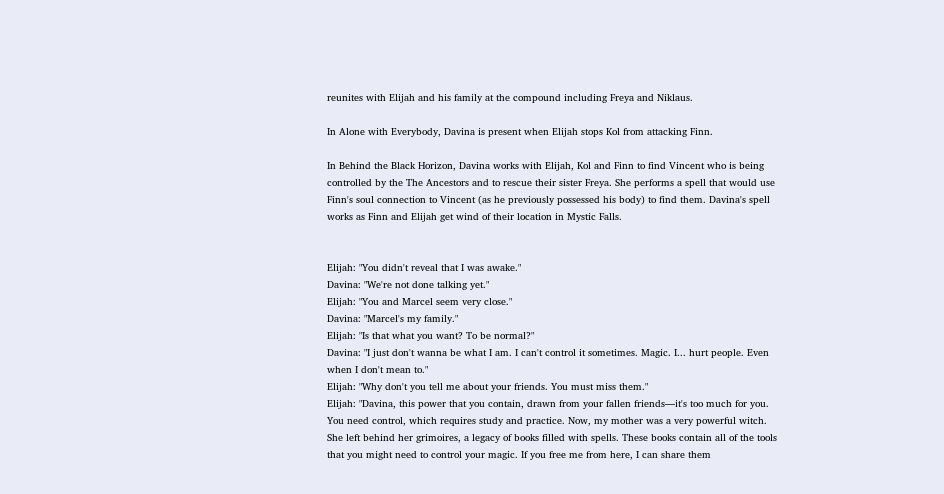reunites with Elijah and his family at the compound including Freya and Niklaus.

In Alone with Everybody, Davina is present when Elijah stops Kol from attacking Finn.

In Behind the Black Horizon, Davina works with Elijah, Kol and Finn to find Vincent who is being controlled by the The Ancestors and to rescue their sister Freya. She performs a spell that would use Finn's soul connection to Vincent (as he previously possessed his body) to find them. Davina's spell works as Finn and Elijah get wind of their location in Mystic Falls.


Elijah: "You didn't reveal that I was awake."
Davina: "We're not done talking yet."
Elijah: "You and Marcel seem very close."
Davina: "Marcel's my family."
Elijah: "Is that what you want? To be normal?"
Davina: "I just don't wanna be what I am. I can't control it sometimes. Magic. I... hurt people. Even when I don't mean to."
Elijah: "Why don't you tell me about your friends. You must miss them."
Elijah: "Davina, this power that you contain, drawn from your fallen friends—it's too much for you. You need control, which requires study and practice. Now, my mother was a very powerful witch. She left behind her grimoires, a legacy of books filled with spells. These books contain all of the tools that you might need to control your magic. If you free me from here, I can share them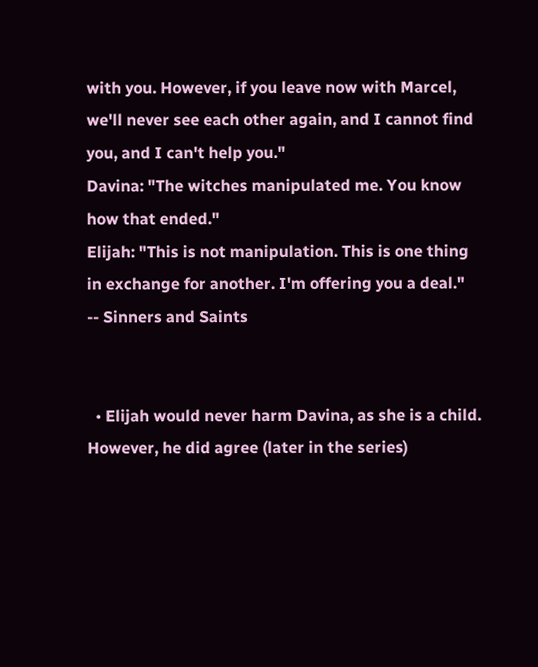with you. However, if you leave now with Marcel, we'll never see each other again, and I cannot find you, and I can't help you."
Davina: "The witches manipulated me. You know how that ended."
Elijah: "This is not manipulation. This is one thing in exchange for another. I'm offering you a deal."
-- Sinners and Saints


  • Elijah would never harm Davina, as she is a child. However, he did agree (later in the series)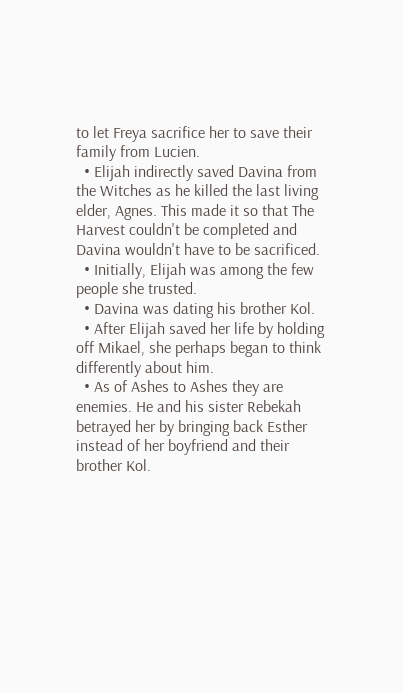to let Freya sacrifice her to save their family from Lucien.
  • Elijah indirectly saved Davina from the Witches as he killed the last living elder, Agnes. This made it so that The Harvest couldn't be completed and Davina wouldn't have to be sacrificed.
  • Initially, Elijah was among the few people she trusted.
  • Davina was dating his brother Kol.
  • After Elijah saved her life by holding off Mikael, she perhaps began to think differently about him.
  • As of Ashes to Ashes they are enemies. He and his sister Rebekah betrayed her by bringing back Esther instead of her boyfriend and their brother Kol.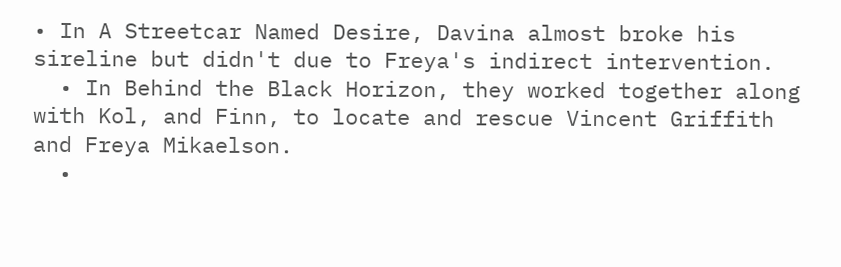• In A Streetcar Named Desire, Davina almost broke his sireline but didn't due to Freya's indirect intervention.
  • In Behind the Black Horizon, they worked together along with Kol, and Finn, to locate and rescue Vincent Griffith and Freya Mikaelson.
  •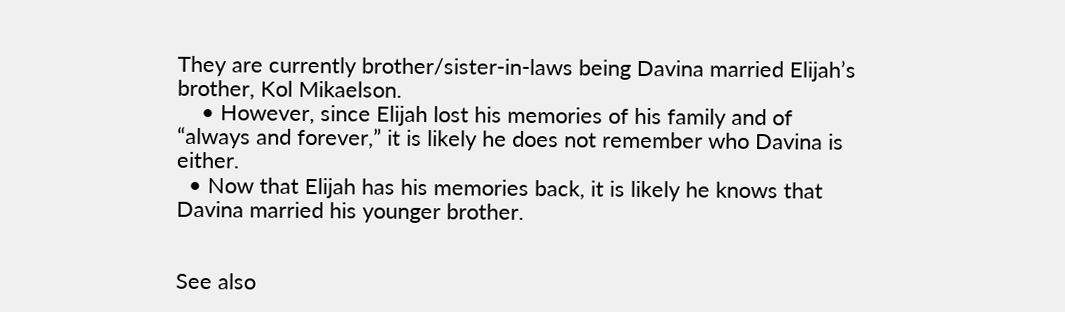They are currently brother/sister-in-laws being Davina married Elijah’s brother, Kol Mikaelson.
    • However, since Elijah lost his memories of his family and of “always and forever,” it is likely he does not remember who Davina is either.
  • Now that Elijah has his memories back, it is likely he knows that Davina married his younger brother.


See also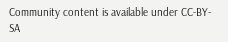Community content is available under CC-BY-SA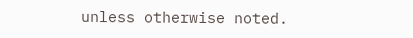unless otherwise noted.